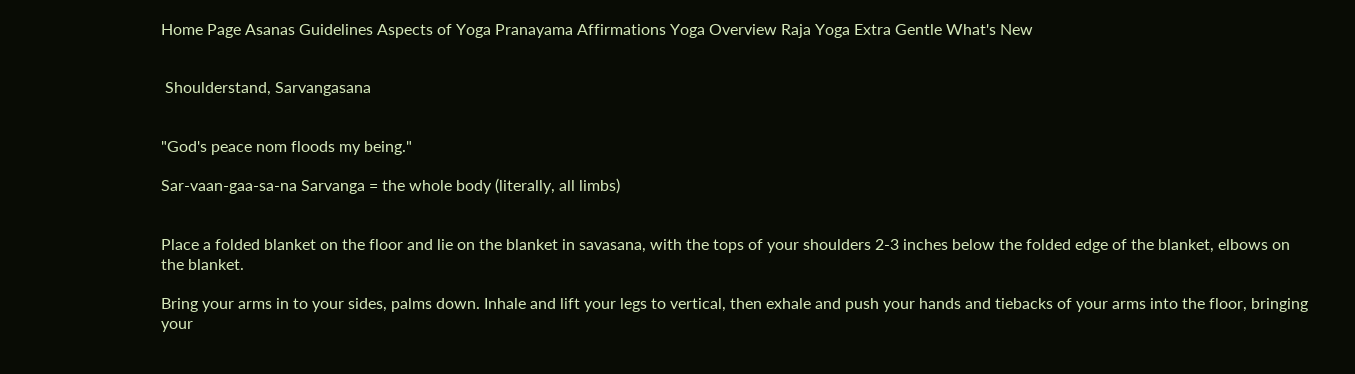Home Page Asanas Guidelines Aspects of Yoga Pranayama Affirmations Yoga Overview Raja Yoga Extra Gentle What's New


 Shoulderstand, Sarvangasana


"God's peace nom floods my being."

Sar-vaan-gaa-sa-na Sarvanga = the whole body (literally, all limbs)


Place a folded blanket on the floor and lie on the blanket in savasana, with the tops of your shoulders 2-3 inches below the folded edge of the blanket, elbows on the blanket.

Bring your arms in to your sides, palms down. Inhale and lift your legs to vertical, then exhale and push your hands and tiebacks of your arms into the floor, bringing your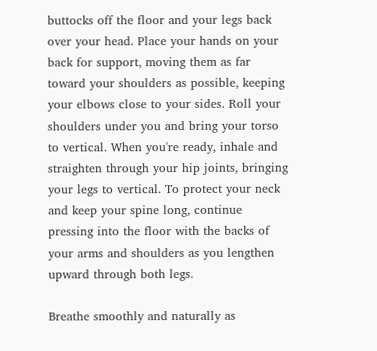buttocks off the floor and your legs back over your head. Place your hands on your back for support, moving them as far toward your shoulders as possible, keeping your elbows close to your sides. Roll your shoulders under you and bring your torso to vertical. When you're ready, inhale and straighten through your hip joints, bringing your legs to vertical. To protect your neck and keep your spine long, continue pressing into the floor with the backs of your arms and shoulders as you lengthen upward through both legs.

Breathe smoothly and naturally as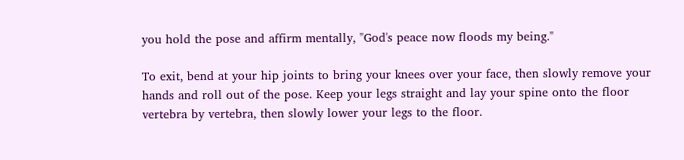you hold the pose and affirm mentally, "God's peace now floods my being."

To exit, bend at your hip joints to bring your knees over your face, then slowly remove your hands and roll out of the pose. Keep your legs straight and lay your spine onto the floor vertebra by vertebra, then slowly lower your legs to the floor.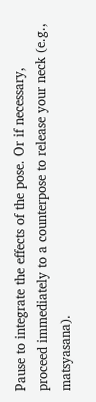Pause to integrate the effects of the pose. Or if necessary, proceed immediately to a counterpose to release your neck (e.g., matsyasana).